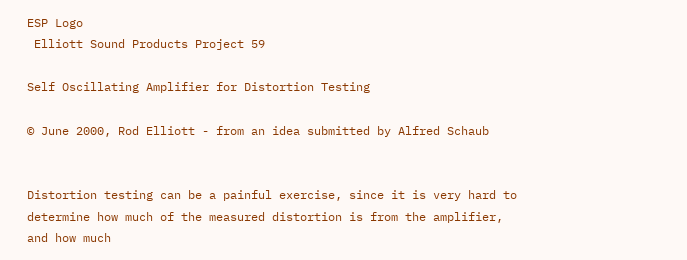ESP Logo
 Elliott Sound Products Project 59

Self Oscillating Amplifier for Distortion Testing

© June 2000, Rod Elliott - from an idea submitted by Alfred Schaub


Distortion testing can be a painful exercise, since it is very hard to determine how much of the measured distortion is from the amplifier, and how much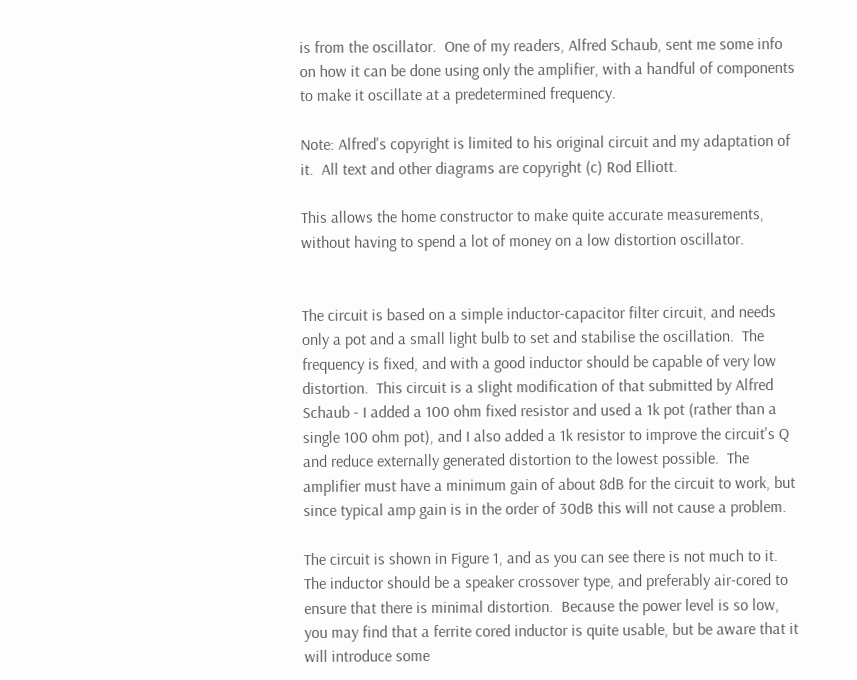is from the oscillator.  One of my readers, Alfred Schaub, sent me some info on how it can be done using only the amplifier, with a handful of components to make it oscillate at a predetermined frequency.

Note: Alfred's copyright is limited to his original circuit and my adaptation of it.  All text and other diagrams are copyright (c) Rod Elliott.

This allows the home constructor to make quite accurate measurements, without having to spend a lot of money on a low distortion oscillator.


The circuit is based on a simple inductor-capacitor filter circuit, and needs only a pot and a small light bulb to set and stabilise the oscillation.  The frequency is fixed, and with a good inductor should be capable of very low distortion.  This circuit is a slight modification of that submitted by Alfred Schaub - I added a 100 ohm fixed resistor and used a 1k pot (rather than a single 100 ohm pot), and I also added a 1k resistor to improve the circuit's Q and reduce externally generated distortion to the lowest possible.  The amplifier must have a minimum gain of about 8dB for the circuit to work, but since typical amp gain is in the order of 30dB this will not cause a problem.

The circuit is shown in Figure 1, and as you can see there is not much to it.  The inductor should be a speaker crossover type, and preferably air-cored to ensure that there is minimal distortion.  Because the power level is so low, you may find that a ferrite cored inductor is quite usable, but be aware that it will introduce some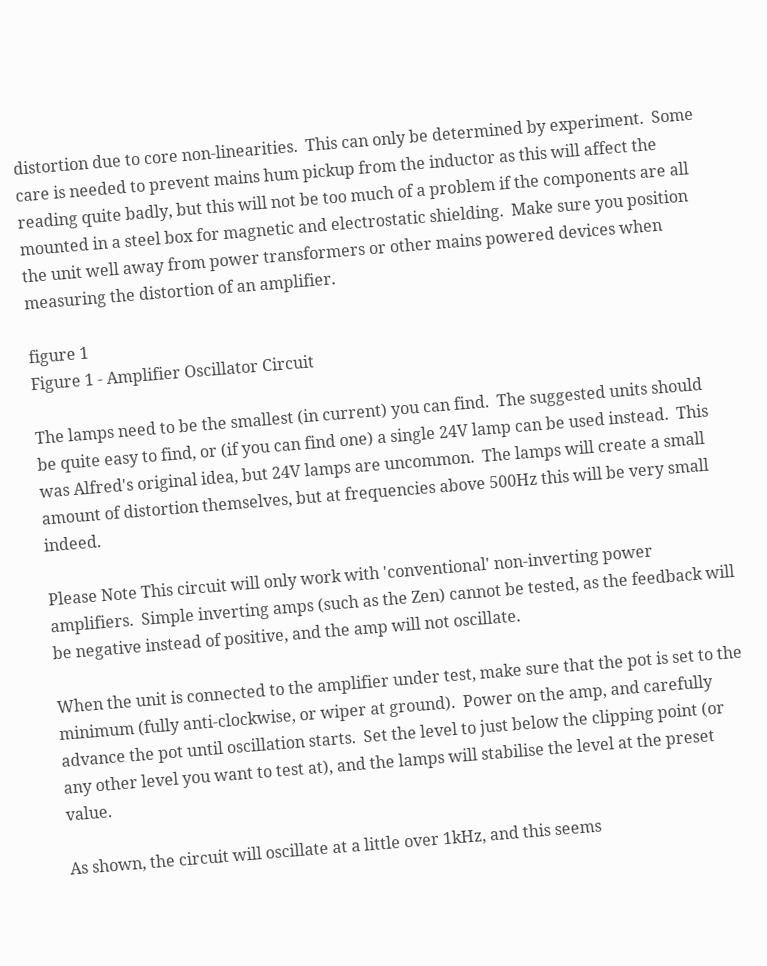distortion due to core non-linearities.  This can only be determined by experiment.  Some care is needed to prevent mains hum pickup from the inductor as this will affect the reading quite badly, but this will not be too much of a problem if the components are all mounted in a steel box for magnetic and electrostatic shielding.  Make sure you position the unit well away from power transformers or other mains powered devices when measuring the distortion of an amplifier.

figure 1
Figure 1 - Amplifier Oscillator Circuit

The lamps need to be the smallest (in current) you can find.  The suggested units should be quite easy to find, or (if you can find one) a single 24V lamp can be used instead.  This was Alfred's original idea, but 24V lamps are uncommon.  The lamps will create a small amount of distortion themselves, but at frequencies above 500Hz this will be very small indeed.

Please Note This circuit will only work with 'conventional' non-inverting power amplifiers.  Simple inverting amps (such as the Zen) cannot be tested, as the feedback will be negative instead of positive, and the amp will not oscillate.

When the unit is connected to the amplifier under test, make sure that the pot is set to the minimum (fully anti-clockwise, or wiper at ground).  Power on the amp, and carefully advance the pot until oscillation starts.  Set the level to just below the clipping point (or any other level you want to test at), and the lamps will stabilise the level at the preset value.

As shown, the circuit will oscillate at a little over 1kHz, and this seems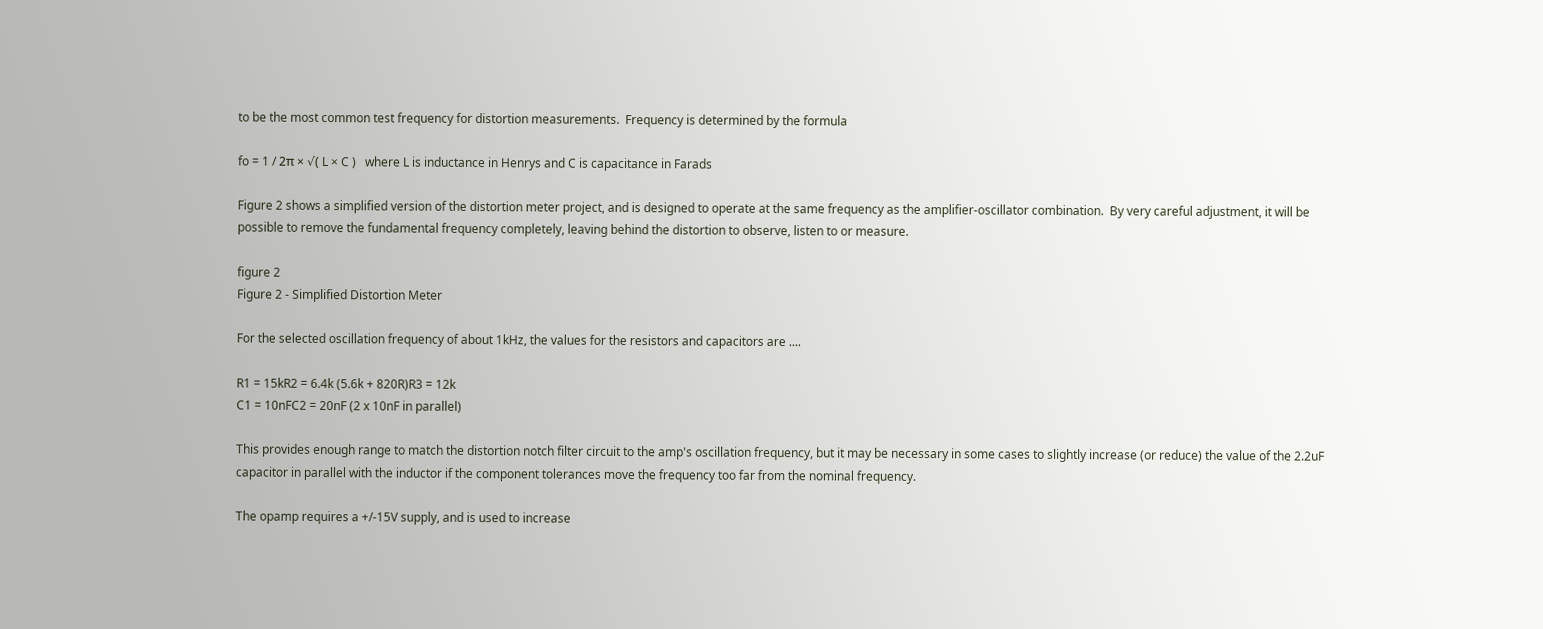to be the most common test frequency for distortion measurements.  Frequency is determined by the formula

fo = 1 / 2π × √( L × C )   where L is inductance in Henrys and C is capacitance in Farads

Figure 2 shows a simplified version of the distortion meter project, and is designed to operate at the same frequency as the amplifier-oscillator combination.  By very careful adjustment, it will be possible to remove the fundamental frequency completely, leaving behind the distortion to observe, listen to or measure.

figure 2
Figure 2 - Simplified Distortion Meter

For the selected oscillation frequency of about 1kHz, the values for the resistors and capacitors are ....

R1 = 15kR2 = 6.4k (5.6k + 820R)R3 = 12k
C1 = 10nFC2 = 20nF (2 x 10nF in parallel)

This provides enough range to match the distortion notch filter circuit to the amp's oscillation frequency, but it may be necessary in some cases to slightly increase (or reduce) the value of the 2.2uF capacitor in parallel with the inductor if the component tolerances move the frequency too far from the nominal frequency.

The opamp requires a +/-15V supply, and is used to increase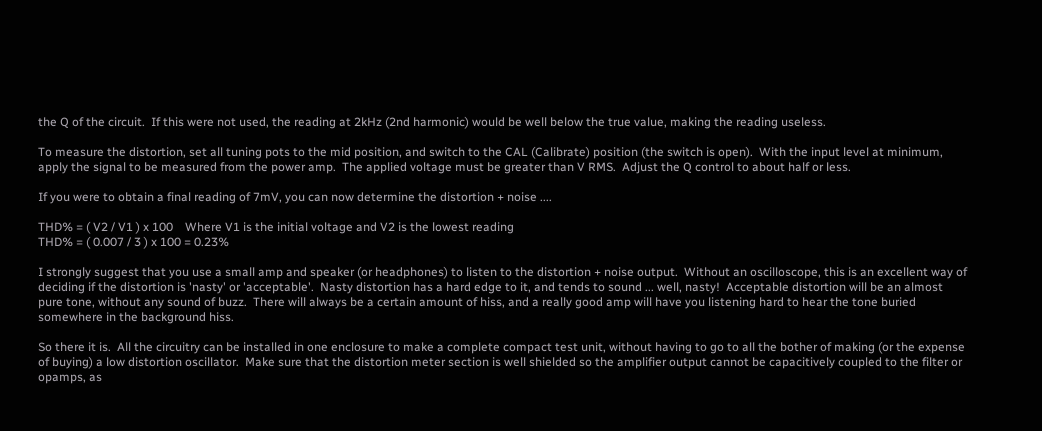the Q of the circuit.  If this were not used, the reading at 2kHz (2nd harmonic) would be well below the true value, making the reading useless.

To measure the distortion, set all tuning pots to the mid position, and switch to the CAL (Calibrate) position (the switch is open).  With the input level at minimum, apply the signal to be measured from the power amp.  The applied voltage must be greater than V RMS.  Adjust the Q control to about half or less.

If you were to obtain a final reading of 7mV, you can now determine the distortion + noise ....

THD% = ( V2 / V1 ) x 100    Where V1 is the initial voltage and V2 is the lowest reading
THD% = ( 0.007 / 3 ) x 100 = 0.23%

I strongly suggest that you use a small amp and speaker (or headphones) to listen to the distortion + noise output.  Without an oscilloscope, this is an excellent way of deciding if the distortion is 'nasty' or 'acceptable'.  Nasty distortion has a hard edge to it, and tends to sound ... well, nasty!  Acceptable distortion will be an almost pure tone, without any sound of buzz.  There will always be a certain amount of hiss, and a really good amp will have you listening hard to hear the tone buried somewhere in the background hiss.

So there it is.  All the circuitry can be installed in one enclosure to make a complete compact test unit, without having to go to all the bother of making (or the expense of buying) a low distortion oscillator.  Make sure that the distortion meter section is well shielded so the amplifier output cannot be capacitively coupled to the filter or opamps, as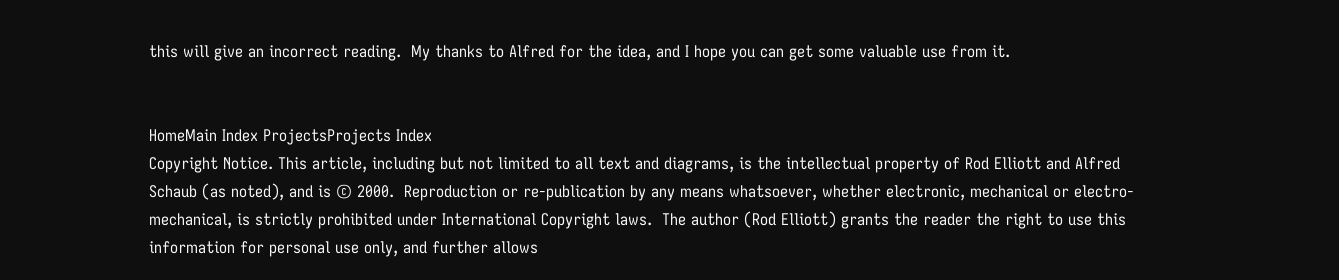this will give an incorrect reading.  My thanks to Alfred for the idea, and I hope you can get some valuable use from it.


HomeMain Index ProjectsProjects Index
Copyright Notice. This article, including but not limited to all text and diagrams, is the intellectual property of Rod Elliott and Alfred Schaub (as noted), and is © 2000.  Reproduction or re-publication by any means whatsoever, whether electronic, mechanical or electro- mechanical, is strictly prohibited under International Copyright laws.  The author (Rod Elliott) grants the reader the right to use this information for personal use only, and further allows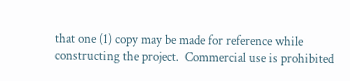that one (1) copy may be made for reference while constructing the project.  Commercial use is prohibited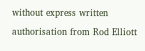without express written authorisation from Rod Elliott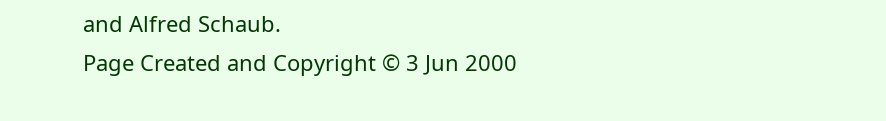and Alfred Schaub.
Page Created and Copyright © 3 Jun 2000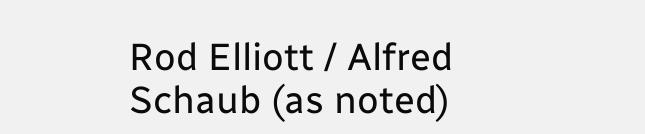Rod Elliott / Alfred Schaub (as noted)